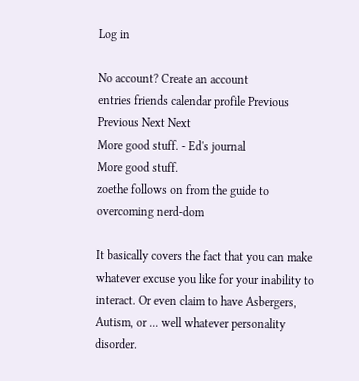Log in

No account? Create an account
entries friends calendar profile Previous Previous Next Next
More good stuff. - Ed's journal
More good stuff.
zoethe follows on from the guide to overcoming nerd-dom

It basically covers the fact that you can make whatever excuse you like for your inability to interact. Or even claim to have Asbergers, Autism, or ... well whatever personality disorder.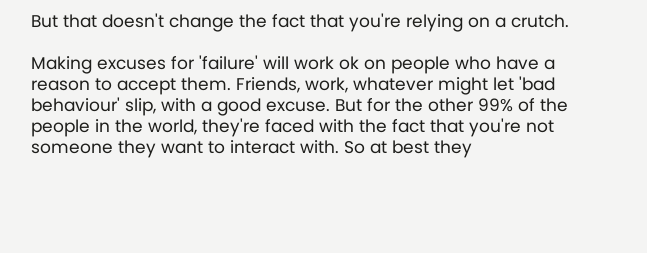But that doesn't change the fact that you're relying on a crutch.

Making excuses for 'failure' will work ok on people who have a reason to accept them. Friends, work, whatever might let 'bad behaviour' slip, with a good excuse. But for the other 99% of the people in the world, they're faced with the fact that you're not someone they want to interact with. So at best they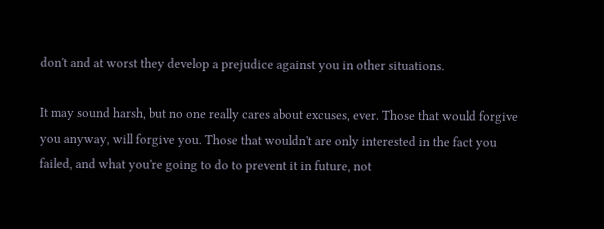don't and at worst they develop a prejudice against you in other situations.

It may sound harsh, but no one really cares about excuses, ever. Those that would forgive you anyway, will forgive you. Those that wouldn't are only interested in the fact you failed, and what you're going to do to prevent it in future, not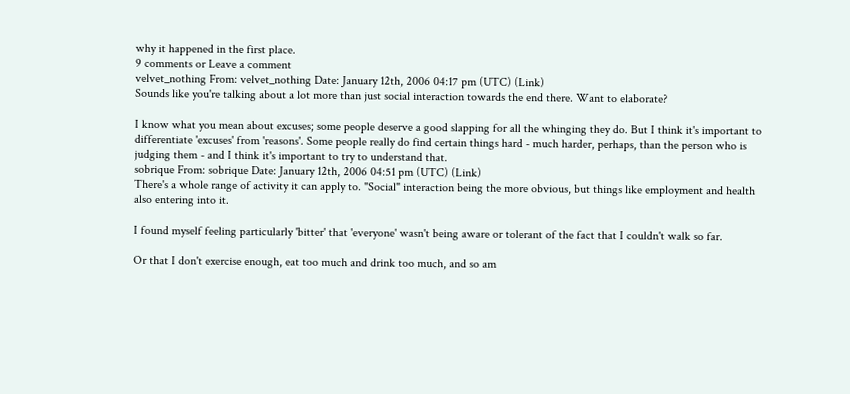why it happened in the first place.
9 comments or Leave a comment
velvet_nothing From: velvet_nothing Date: January 12th, 2006 04:17 pm (UTC) (Link)
Sounds like you're talking about a lot more than just social interaction towards the end there. Want to elaborate?

I know what you mean about excuses; some people deserve a good slapping for all the whinging they do. But I think it's important to differentiate 'excuses' from 'reasons'. Some people really do find certain things hard - much harder, perhaps, than the person who is judging them - and I think it's important to try to understand that.
sobrique From: sobrique Date: January 12th, 2006 04:51 pm (UTC) (Link)
There's a whole range of activity it can apply to. "Social" interaction being the more obvious, but things like employment and health also entering into it.

I found myself feeling particularly 'bitter' that 'everyone' wasn't being aware or tolerant of the fact that I couldn't walk so far.

Or that I don't exercise enough, eat too much and drink too much, and so am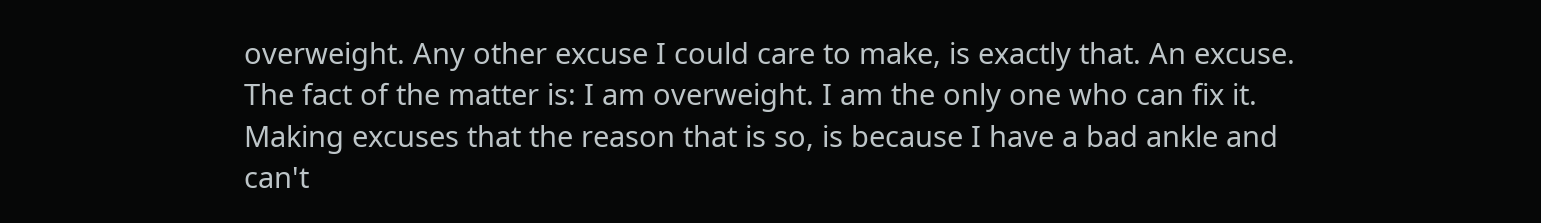overweight. Any other excuse I could care to make, is exactly that. An excuse. The fact of the matter is: I am overweight. I am the only one who can fix it. Making excuses that the reason that is so, is because I have a bad ankle and can't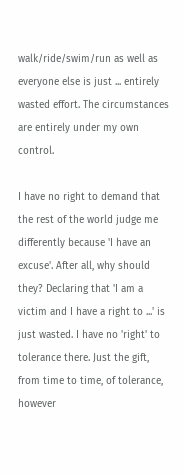walk/ride/swim/run as well as everyone else is just ... entirely wasted effort. The circumstances are entirely under my own control.

I have no right to demand that the rest of the world judge me differently because 'I have an excuse'. After all, why should they? Declaring that 'I am a victim and I have a right to ...' is just wasted. I have no 'right' to tolerance there. Just the gift, from time to time, of tolerance, however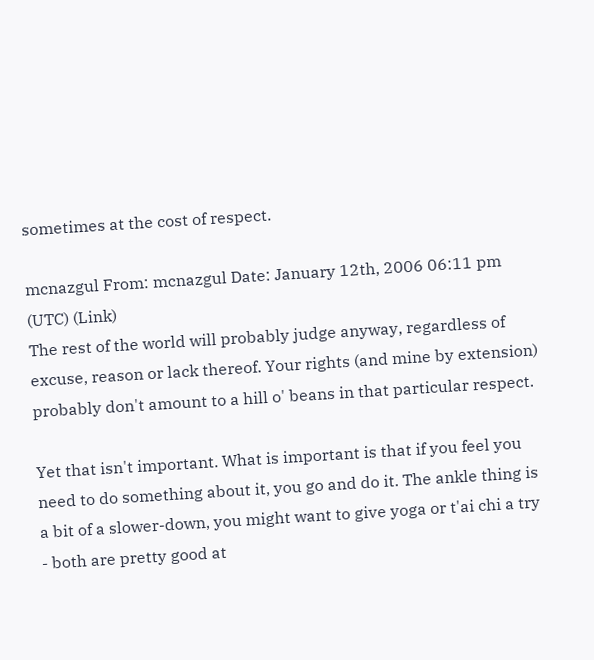sometimes at the cost of respect.

mcnazgul From: mcnazgul Date: January 12th, 2006 06:11 pm (UTC) (Link)
The rest of the world will probably judge anyway, regardless of excuse, reason or lack thereof. Your rights (and mine by extension) probably don't amount to a hill o' beans in that particular respect.

Yet that isn't important. What is important is that if you feel you need to do something about it, you go and do it. The ankle thing is a bit of a slower-down, you might want to give yoga or t'ai chi a try - both are pretty good at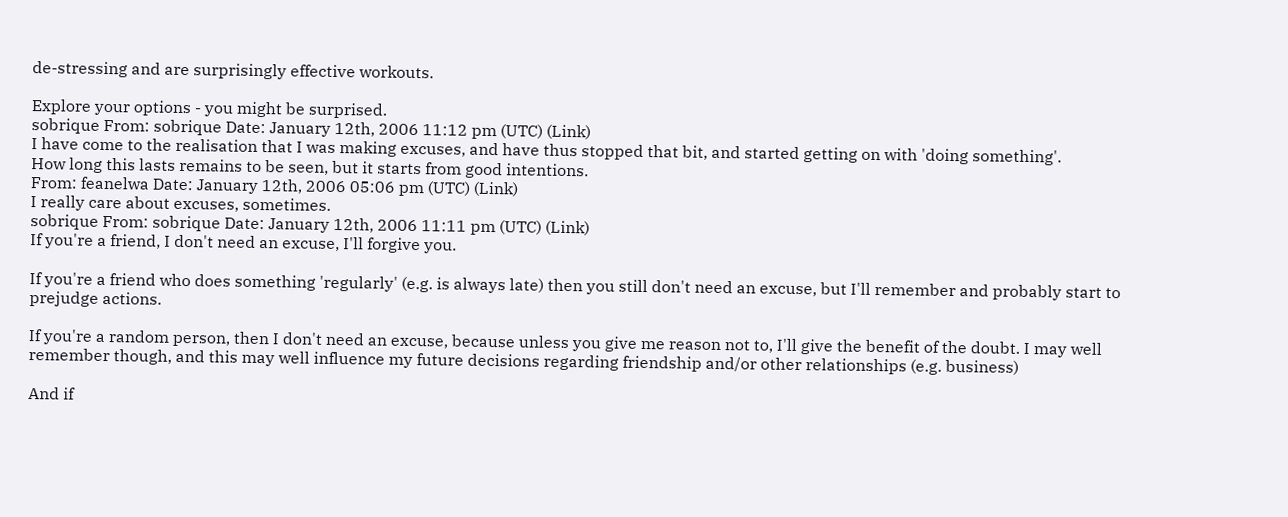de-stressing and are surprisingly effective workouts.

Explore your options - you might be surprised.
sobrique From: sobrique Date: January 12th, 2006 11:12 pm (UTC) (Link)
I have come to the realisation that I was making excuses, and have thus stopped that bit, and started getting on with 'doing something'.
How long this lasts remains to be seen, but it starts from good intentions.
From: feanelwa Date: January 12th, 2006 05:06 pm (UTC) (Link)
I really care about excuses, sometimes.
sobrique From: sobrique Date: January 12th, 2006 11:11 pm (UTC) (Link)
If you're a friend, I don't need an excuse, I'll forgive you.

If you're a friend who does something 'regularly' (e.g. is always late) then you still don't need an excuse, but I'll remember and probably start to prejudge actions.

If you're a random person, then I don't need an excuse, because unless you give me reason not to, I'll give the benefit of the doubt. I may well remember though, and this may well influence my future decisions regarding friendship and/or other relationships (e.g. business)

And if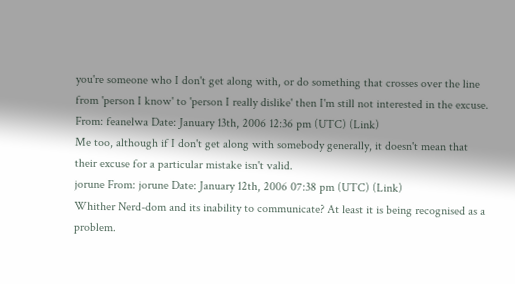you're someone who I don't get along with, or do something that crosses over the line from 'person I know' to 'person I really dislike' then I'm still not interested in the excuse.
From: feanelwa Date: January 13th, 2006 12:36 pm (UTC) (Link)
Me too, although if I don't get along with somebody generally, it doesn't mean that their excuse for a particular mistake isn't valid.
jorune From: jorune Date: January 12th, 2006 07:38 pm (UTC) (Link)
Whither Nerd-dom and its inability to communicate? At least it is being recognised as a problem.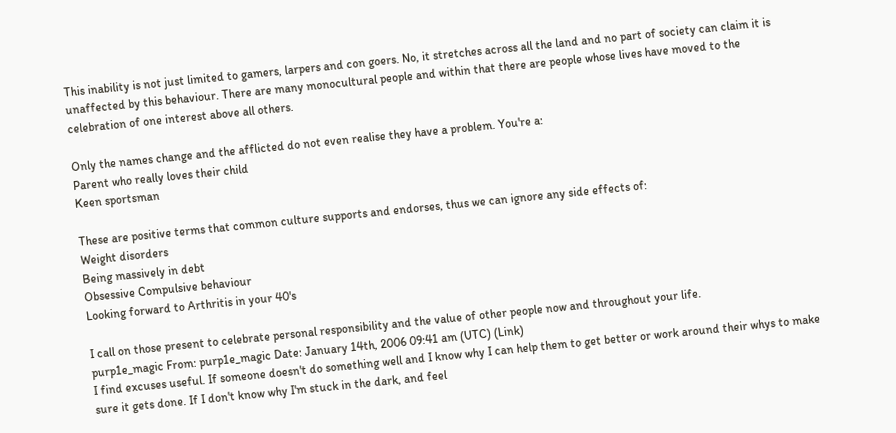This inability is not just limited to gamers, larpers and con goers. No, it stretches across all the land and no part of society can claim it is unaffected by this behaviour. There are many monocultural people and within that there are people whose lives have moved to the celebration of one interest above all others.

Only the names change and the afflicted do not even realise they have a problem. You're a:
Parent who really loves their child
Keen sportsman

These are positive terms that common culture supports and endorses, thus we can ignore any side effects of:
Weight disorders
Being massively in debt
Obsessive Compulsive behaviour
Looking forward to Arthritis in your 40's

I call on those present to celebrate personal responsibility and the value of other people now and throughout your life.
purp1e_magic From: purp1e_magic Date: January 14th, 2006 09:41 am (UTC) (Link)
I find excuses useful. If someone doesn't do something well and I know why I can help them to get better or work around their whys to make sure it gets done. If I don't know why I'm stuck in the dark, and feel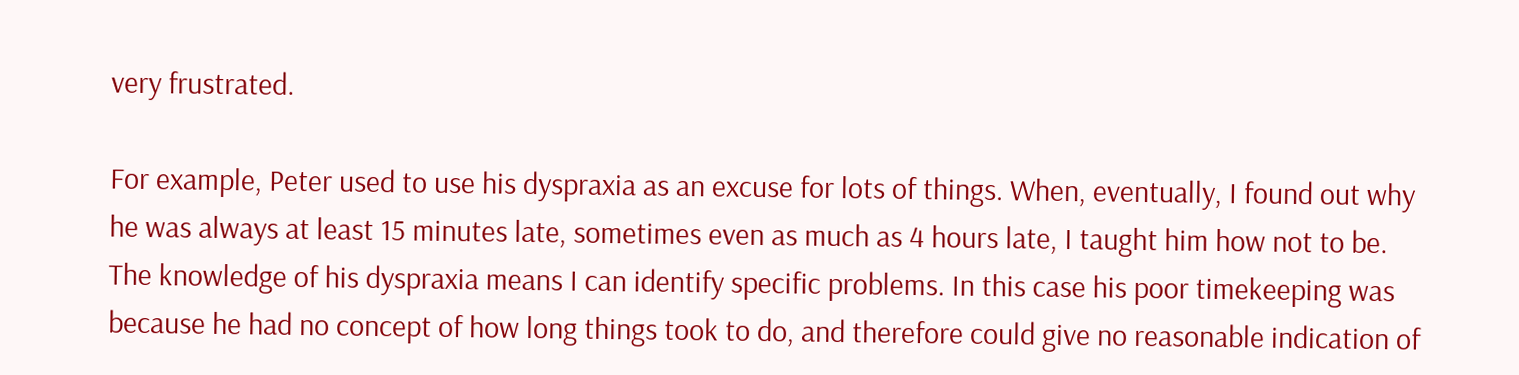very frustrated.

For example, Peter used to use his dyspraxia as an excuse for lots of things. When, eventually, I found out why he was always at least 15 minutes late, sometimes even as much as 4 hours late, I taught him how not to be. The knowledge of his dyspraxia means I can identify specific problems. In this case his poor timekeeping was because he had no concept of how long things took to do, and therefore could give no reasonable indication of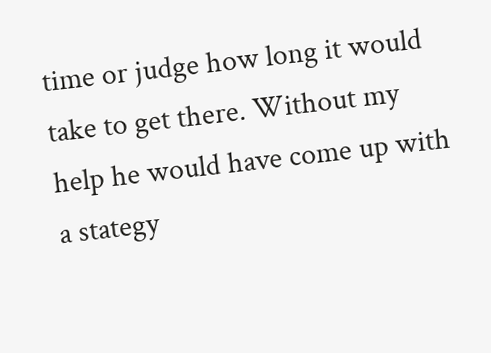time or judge how long it would take to get there. Without my help he would have come up with a stategy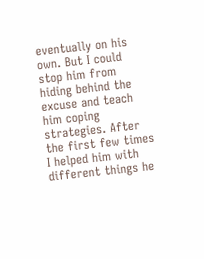eventually on his own. But I could stop him from hiding behind the excuse and teach him coping strategies. After the first few times I helped him with different things he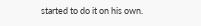started to do it on his own.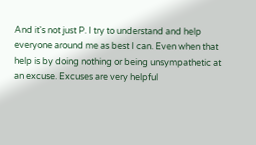And it's not just P. I try to understand and help everyone around me as best I can. Even when that help is by doing nothing or being unsympathetic at an excuse. Excuses are very helpful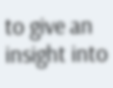to give an insight into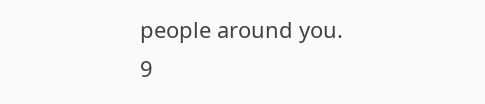people around you.
9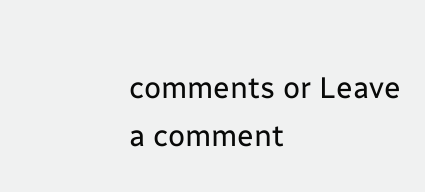comments or Leave a comment